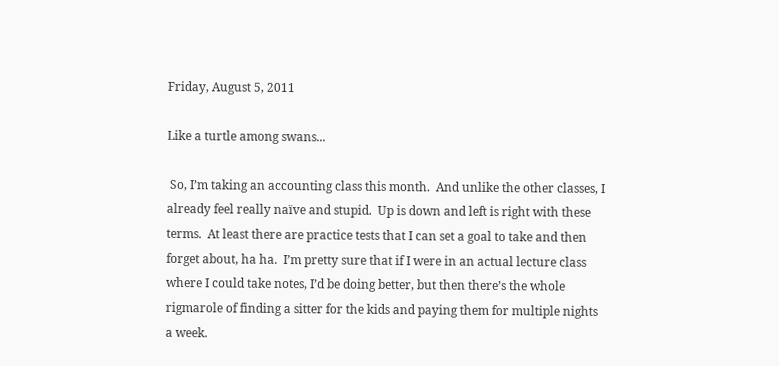Friday, August 5, 2011

Like a turtle among swans...

 So, I’m taking an accounting class this month.  And unlike the other classes, I already feel really naïve and stupid.  Up is down and left is right with these terms.  At least there are practice tests that I can set a goal to take and then forget about, ha ha.  I’m pretty sure that if I were in an actual lecture class where I could take notes, I’d be doing better, but then there’s the whole rigmarole of finding a sitter for the kids and paying them for multiple nights a week.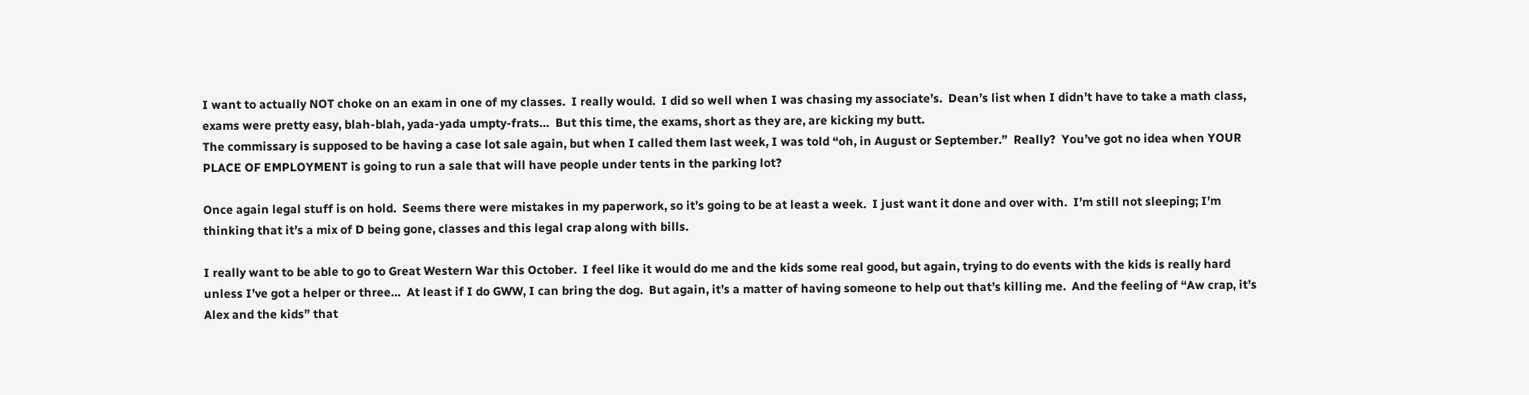I want to actually NOT choke on an exam in one of my classes.  I really would.  I did so well when I was chasing my associate’s.  Dean’s list when I didn’t have to take a math class, exams were pretty easy, blah-blah, yada-yada umpty-frats…  But this time, the exams, short as they are, are kicking my butt.
The commissary is supposed to be having a case lot sale again, but when I called them last week, I was told “oh, in August or September.”  Really?  You’ve got no idea when YOUR PLACE OF EMPLOYMENT is going to run a sale that will have people under tents in the parking lot?

Once again legal stuff is on hold.  Seems there were mistakes in my paperwork, so it’s going to be at least a week.  I just want it done and over with.  I’m still not sleeping; I’m thinking that it’s a mix of D being gone, classes and this legal crap along with bills.

I really want to be able to go to Great Western War this October.  I feel like it would do me and the kids some real good, but again, trying to do events with the kids is really hard unless I’ve got a helper or three…  At least if I do GWW, I can bring the dog.  But again, it’s a matter of having someone to help out that’s killing me.  And the feeling of “Aw crap, it’s Alex and the kids” that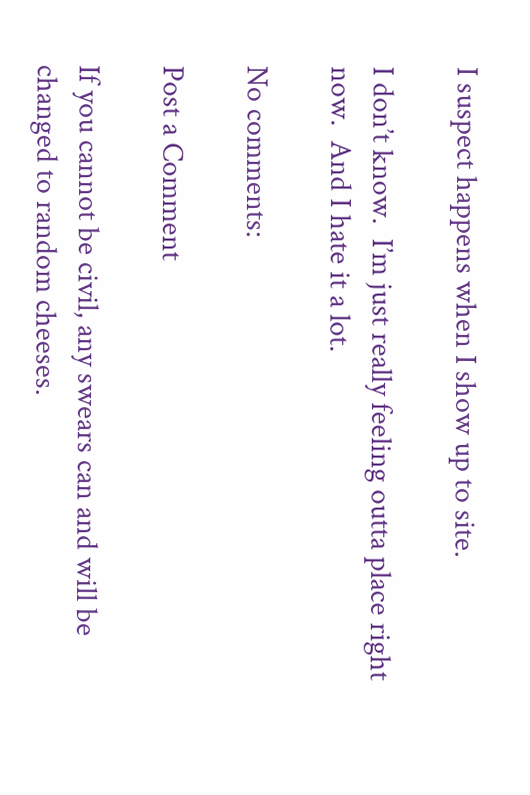I suspect happens when I show up to site.

I don’t know.  I’m just really feeling outta place right now.  And I hate it a lot.

No comments:

Post a Comment

If you cannot be civil, any swears can and will be changed to random cheeses.